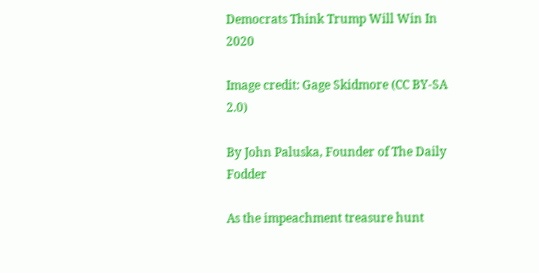Democrats Think Trump Will Win In 2020

Image credit: Gage Skidmore (CC BY-SA 2.0)

By John Paluska, Founder of The Daily Fodder

As the impeachment treasure hunt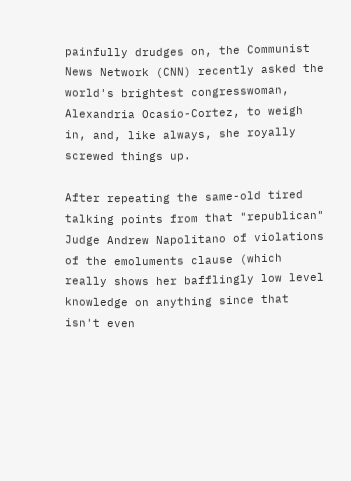painfully drudges on, the Communist News Network (CNN) recently asked the world's brightest congresswoman, Alexandria Ocasio-Cortez, to weigh in, and, like always, she royally screwed things up.

After repeating the same-old tired talking points from that "republican" Judge Andrew Napolitano of violations of the emoluments clause (which really shows her bafflingly low level knowledge on anything since that isn't even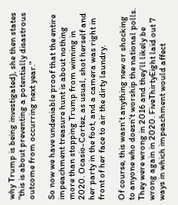why Trump is being investigated), she then states "this is about preventing a potentially disastrous outcome from occurring next year."

So now we have undeniable proof that the entire impeachment treasure hunt is about nothing more than stopping Trump from winning in 2020. Ocasio-Cortez, as usual, shot herself and her party in the foot, and a camera was right in front of her face to air the dirty laundry.

Of course, this wasn't anything new or shocking to anyone who doesn't worship the national polls. They were wrong in 2016 and they'll likely be wrong again in 2020. FiveThirtyEight laid out 7 ways in which impeachment would affect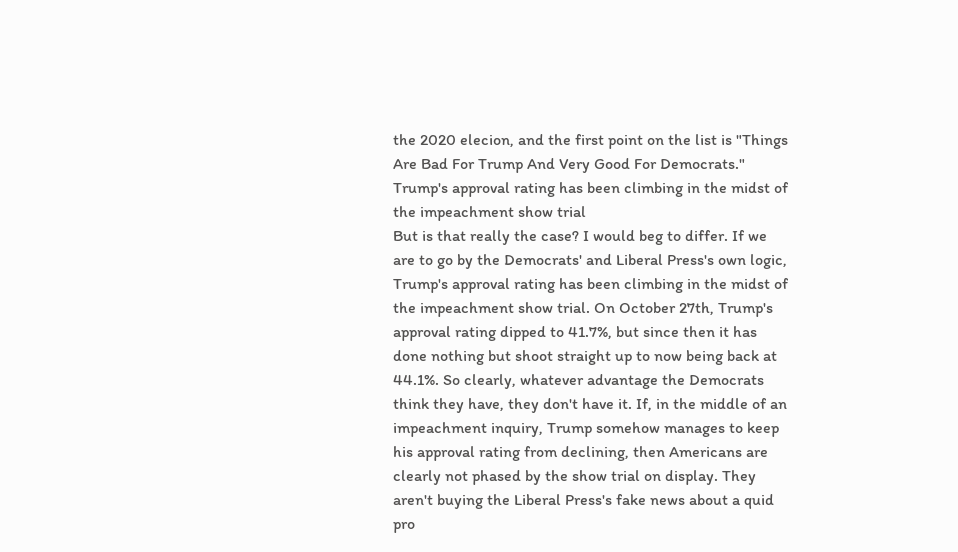the 2020 elecion, and the first point on the list is "Things Are Bad For Trump And Very Good For Democrats."
Trump's approval rating has been climbing in the midst of the impeachment show trial
But is that really the case? I would beg to differ. If we are to go by the Democrats' and Liberal Press's own logic, Trump's approval rating has been climbing in the midst of the impeachment show trial. On October 27th, Trump's approval rating dipped to 41.7%, but since then it has done nothing but shoot straight up to now being back at 44.1%. So clearly, whatever advantage the Democrats think they have, they don't have it. If, in the middle of an impeachment inquiry, Trump somehow manages to keep his approval rating from declining, then Americans are clearly not phased by the show trial on display. They aren't buying the Liberal Press's fake news about a quid pro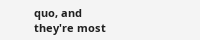quo, and they're most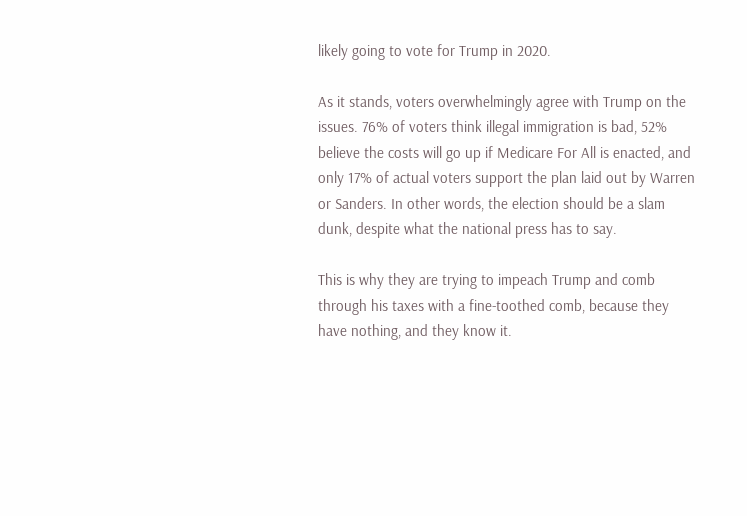likely going to vote for Trump in 2020.

As it stands, voters overwhelmingly agree with Trump on the issues. 76% of voters think illegal immigration is bad, 52% believe the costs will go up if Medicare For All is enacted, and only 17% of actual voters support the plan laid out by Warren or Sanders. In other words, the election should be a slam dunk, despite what the national press has to say.

This is why they are trying to impeach Trump and comb through his taxes with a fine-toothed comb, because they have nothing, and they know it.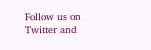Follow us on Twitter and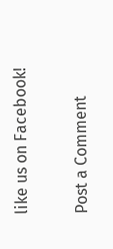like us on Facebook!

Post a Comment